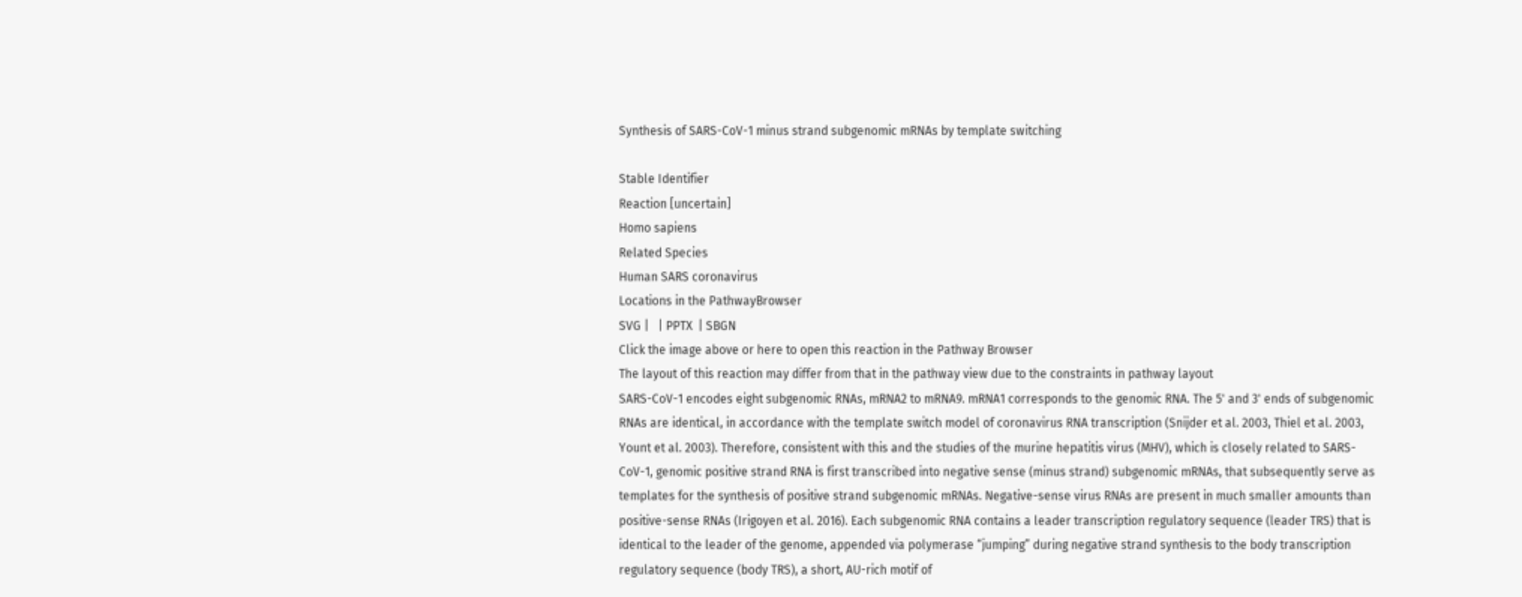Synthesis of SARS-CoV-1 minus strand subgenomic mRNAs by template switching

Stable Identifier
Reaction [uncertain]
Homo sapiens
Related Species
Human SARS coronavirus
Locations in the PathwayBrowser
SVG |   | PPTX  | SBGN
Click the image above or here to open this reaction in the Pathway Browser
The layout of this reaction may differ from that in the pathway view due to the constraints in pathway layout
SARS-CoV-1 encodes eight subgenomic RNAs, mRNA2 to mRNA9. mRNA1 corresponds to the genomic RNA. The 5' and 3' ends of subgenomic RNAs are identical, in accordance with the template switch model of coronavirus RNA transcription (Snijder et al. 2003, Thiel et al. 2003, Yount et al. 2003). Therefore, consistent with this and the studies of the murine hepatitis virus (MHV), which is closely related to SARS-CoV-1, genomic positive strand RNA is first transcribed into negative sense (minus strand) subgenomic mRNAs, that subsequently serve as templates for the synthesis of positive strand subgenomic mRNAs. Negative-sense virus RNAs are present in much smaller amounts than positive-sense RNAs (Irigoyen et al. 2016). Each subgenomic RNA contains a leader transcription regulatory sequence (leader TRS) that is identical to the leader of the genome, appended via polymerase “jumping” during negative strand synthesis to the body transcription regulatory sequence (body TRS), a short, AU-rich motif of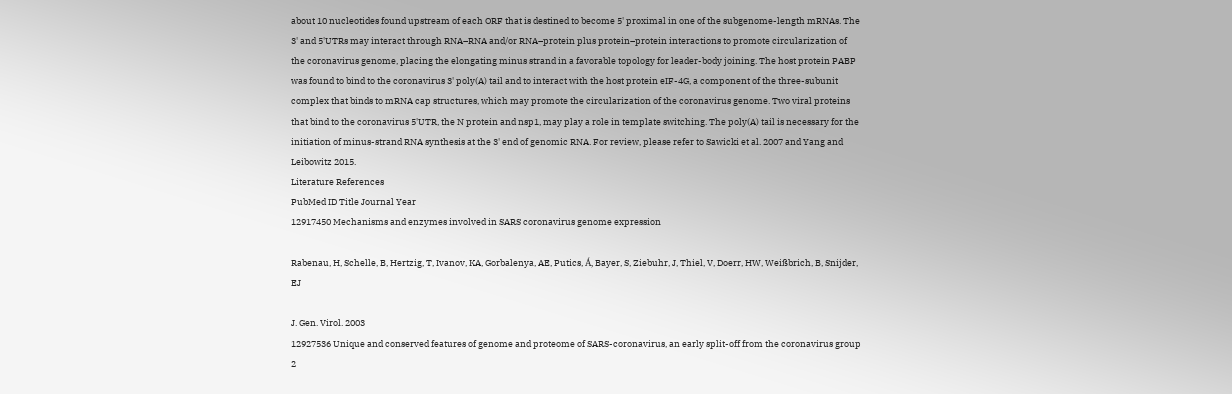about 10 nucleotides found upstream of each ORF that is destined to become 5' proximal in one of the subgenome-length mRNAs. The 3' and 5'UTRs may interact through RNA–RNA and/or RNA–protein plus protein–protein interactions to promote circularization of the coronavirus genome, placing the elongating minus strand in a favorable topology for leader-body joining. The host protein PABP was found to bind to the coronavirus 3' poly(A) tail and to interact with the host protein eIF-4G, a component of the three-subunit complex that binds to mRNA cap structures, which may promote the circularization of the coronavirus genome. Two viral proteins that bind to the coronavirus 5'UTR, the N protein and nsp1, may play a role in template switching. The poly(A) tail is necessary for the initiation of minus-strand RNA synthesis at the 3' end of genomic RNA. For review, please refer to Sawicki et al. 2007 and Yang and Leibowitz 2015.
Literature References
PubMed ID Title Journal Year
12917450 Mechanisms and enzymes involved in SARS coronavirus genome expression

Rabenau, H, Schelle, B, Hertzig, T, Ivanov, KA, Gorbalenya, AE, Putics, Á, Bayer, S, Ziebuhr, J, Thiel, V, Doerr, HW, Weißbrich, B, Snijder, EJ

J. Gen. Virol. 2003
12927536 Unique and conserved features of genome and proteome of SARS-coronavirus, an early split-off from the coronavirus group 2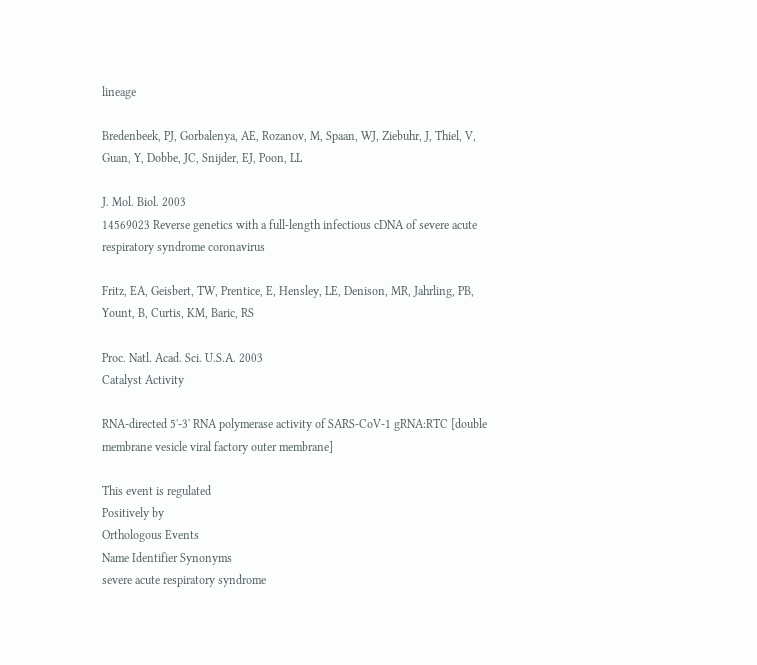lineage

Bredenbeek, PJ, Gorbalenya, AE, Rozanov, M, Spaan, WJ, Ziebuhr, J, Thiel, V, Guan, Y, Dobbe, JC, Snijder, EJ, Poon, LL

J. Mol. Biol. 2003
14569023 Reverse genetics with a full-length infectious cDNA of severe acute respiratory syndrome coronavirus

Fritz, EA, Geisbert, TW, Prentice, E, Hensley, LE, Denison, MR, Jahrling, PB, Yount, B, Curtis, KM, Baric, RS

Proc. Natl. Acad. Sci. U.S.A. 2003
Catalyst Activity

RNA-directed 5'-3' RNA polymerase activity of SARS-CoV-1 gRNA:RTC [double membrane vesicle viral factory outer membrane]

This event is regulated
Positively by
Orthologous Events
Name Identifier Synonyms
severe acute respiratory syndrome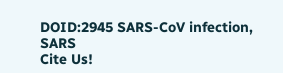DOID:2945 SARS-CoV infection, SARS
Cite Us!